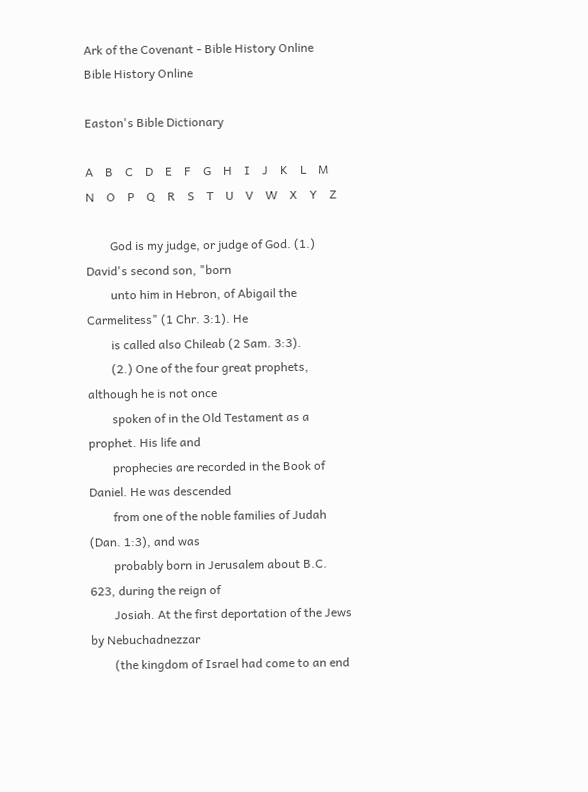Ark of the Covenant - Bible History Online
Bible History Online

Easton's Bible Dictionary

A    B    C    D    E    F    G    H    I    J    K    L    M    N    O    P    Q    R    S    T    U    V    W    X    Y    Z

        God is my judge, or judge of God. (1.) David's second son, "born
        unto him in Hebron, of Abigail the Carmelitess" (1 Chr. 3:1). He
        is called also Chileab (2 Sam. 3:3).
        (2.) One of the four great prophets, although he is not once
        spoken of in the Old Testament as a prophet. His life and
        prophecies are recorded in the Book of Daniel. He was descended
        from one of the noble families of Judah (Dan. 1:3), and was
        probably born in Jerusalem about B.C. 623, during the reign of
        Josiah. At the first deportation of the Jews by Nebuchadnezzar
        (the kingdom of Israel had come to an end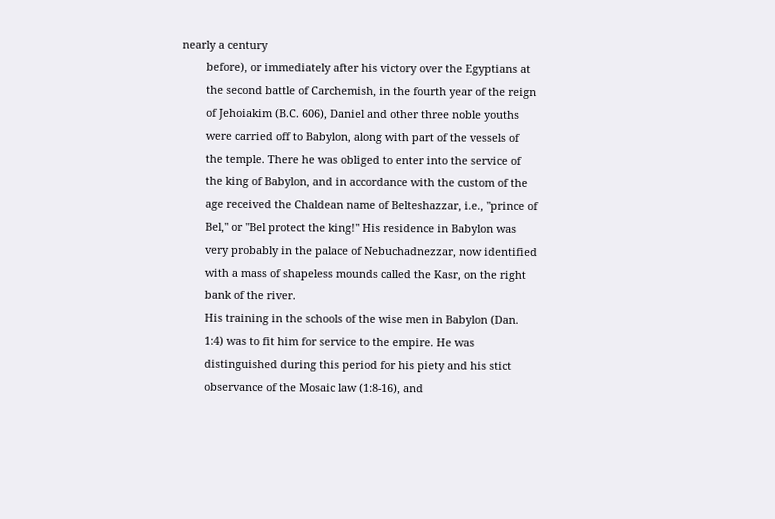nearly a century
        before), or immediately after his victory over the Egyptians at
        the second battle of Carchemish, in the fourth year of the reign
        of Jehoiakim (B.C. 606), Daniel and other three noble youths
        were carried off to Babylon, along with part of the vessels of
        the temple. There he was obliged to enter into the service of
        the king of Babylon, and in accordance with the custom of the
        age received the Chaldean name of Belteshazzar, i.e., "prince of
        Bel," or "Bel protect the king!" His residence in Babylon was
        very probably in the palace of Nebuchadnezzar, now identified
        with a mass of shapeless mounds called the Kasr, on the right
        bank of the river.
        His training in the schools of the wise men in Babylon (Dan.
        1:4) was to fit him for service to the empire. He was
        distinguished during this period for his piety and his stict
        observance of the Mosaic law (1:8-16), and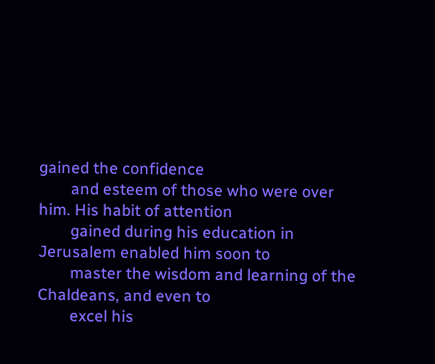gained the confidence
        and esteem of those who were over him. His habit of attention
        gained during his education in Jerusalem enabled him soon to
        master the wisdom and learning of the Chaldeans, and even to
        excel his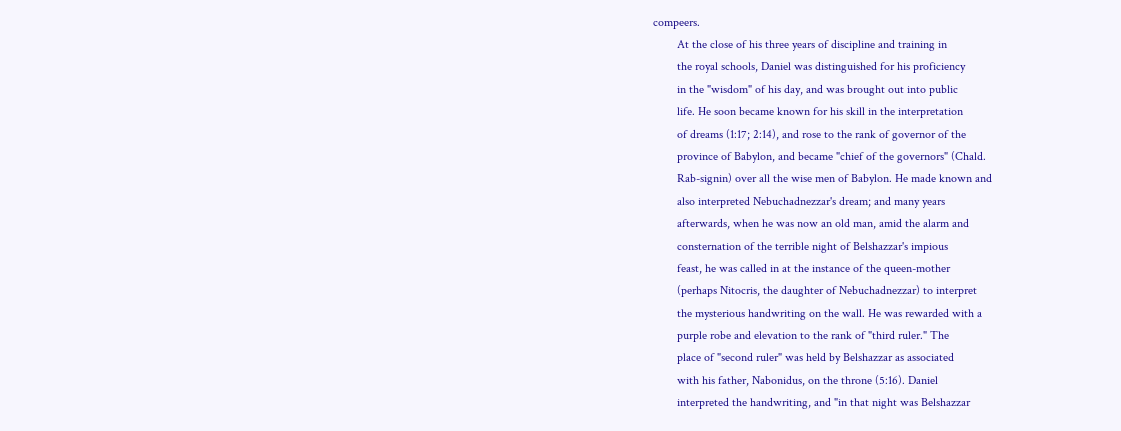compeers.
        At the close of his three years of discipline and training in
        the royal schools, Daniel was distinguished for his proficiency
        in the "wisdom" of his day, and was brought out into public
        life. He soon became known for his skill in the interpretation
        of dreams (1:17; 2:14), and rose to the rank of governor of the
        province of Babylon, and became "chief of the governors" (Chald.
        Rab-signin) over all the wise men of Babylon. He made known and
        also interpreted Nebuchadnezzar's dream; and many years
        afterwards, when he was now an old man, amid the alarm and
        consternation of the terrible night of Belshazzar's impious
        feast, he was called in at the instance of the queen-mother
        (perhaps Nitocris, the daughter of Nebuchadnezzar) to interpret
        the mysterious handwriting on the wall. He was rewarded with a
        purple robe and elevation to the rank of "third ruler." The
        place of "second ruler" was held by Belshazzar as associated
        with his father, Nabonidus, on the throne (5:16). Daniel
        interpreted the handwriting, and "in that night was Belshazzar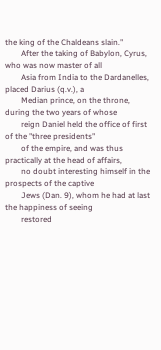the king of the Chaldeans slain."
        After the taking of Babylon, Cyrus, who was now master of all
        Asia from India to the Dardanelles, placed Darius (q.v.), a
        Median prince, on the throne, during the two years of whose
        reign Daniel held the office of first of the "three presidents"
        of the empire, and was thus practically at the head of affairs,
        no doubt interesting himself in the prospects of the captive
        Jews (Dan. 9), whom he had at last the happiness of seeing
        restored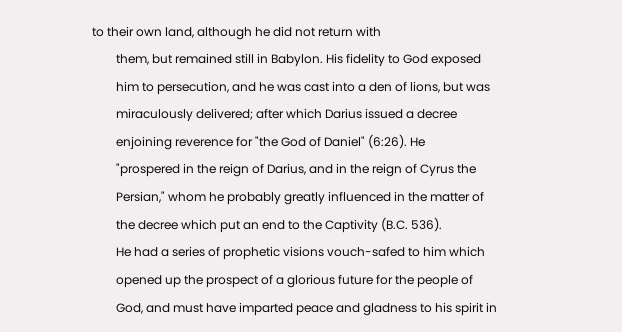to their own land, although he did not return with
        them, but remained still in Babylon. His fidelity to God exposed
        him to persecution, and he was cast into a den of lions, but was
        miraculously delivered; after which Darius issued a decree
        enjoining reverence for "the God of Daniel" (6:26). He
        "prospered in the reign of Darius, and in the reign of Cyrus the
        Persian," whom he probably greatly influenced in the matter of
        the decree which put an end to the Captivity (B.C. 536).
        He had a series of prophetic visions vouch-safed to him which
        opened up the prospect of a glorious future for the people of
        God, and must have imparted peace and gladness to his spirit in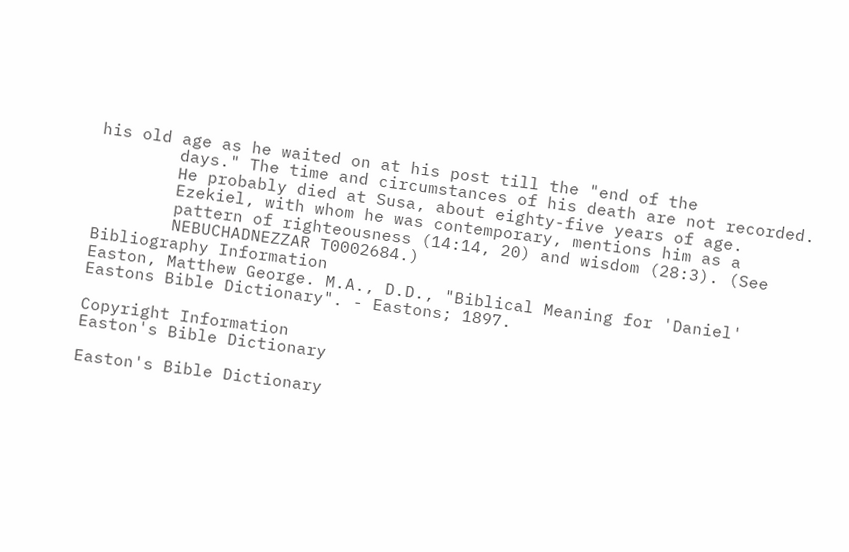his old age as he waited on at his post till the "end of the
        days." The time and circumstances of his death are not recorded.
        He probably died at Susa, about eighty-five years of age.
        Ezekiel, with whom he was contemporary, mentions him as a
        pattern of righteousness (14:14, 20) and wisdom (28:3). (See
        NEBUCHADNEZZAR T0002684.)
Bibliography Information
Easton, Matthew George. M.A., D.D., "Biblical Meaning for 'Daniel' Eastons Bible Dictionary". - Eastons; 1897.

Copyright Information
Easton's Bible Dictionary

Easton's Bible Dictionary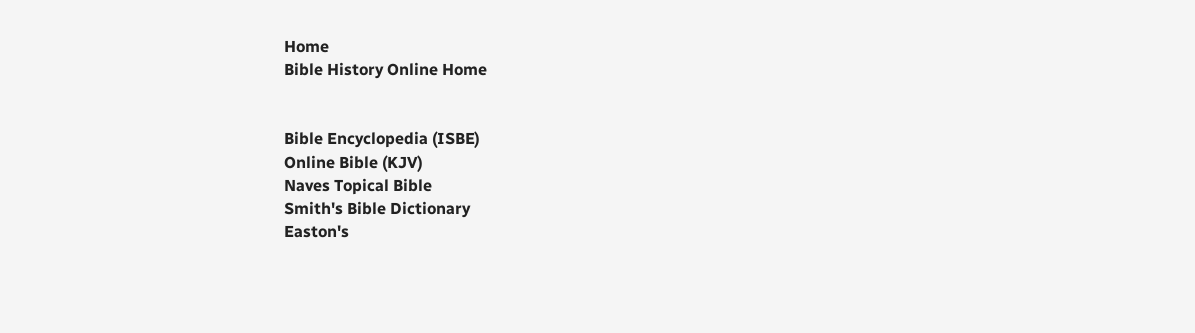Home
Bible History Online Home


Bible Encyclopedia (ISBE)
Online Bible (KJV)
Naves Topical Bible
Smith's Bible Dictionary
Easton's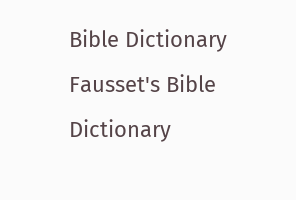Bible Dictionary
Fausset's Bible Dictionary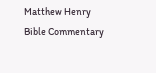Matthew Henry Bible Commentary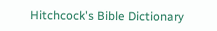Hitchcock's Bible Dictionary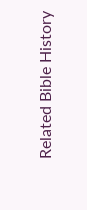Related Bible History